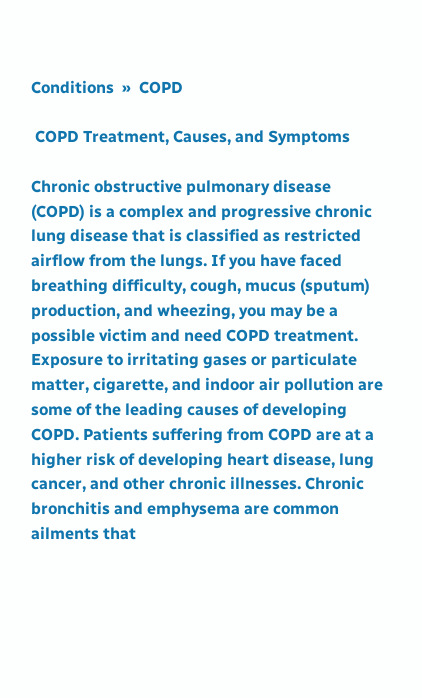Conditions  »  COPD

 COPD Treatment, Causes, and Symptoms

Chronic obstructive pulmonary disease (COPD) is a complex and progressive chronic lung disease that is classified as restricted airflow from the lungs. If you have faced breathing difficulty, cough, mucus (sputum) production, and wheezing, you may be a possible victim and need COPD treatment. Exposure to irritating gases or particulate matter, cigarette, and indoor air pollution are some of the leading causes of developing COPD. Patients suffering from COPD are at a higher risk of developing heart disease, lung cancer, and other chronic illnesses. Chronic bronchitis and emphysema are common ailments that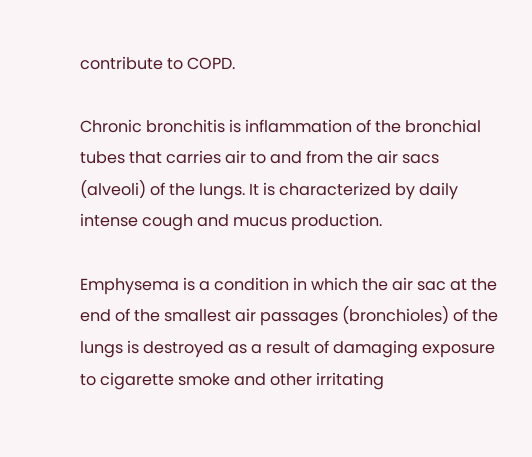contribute to COPD.

Chronic bronchitis is inflammation of the bronchial tubes that carries air to and from the air sacs (alveoli) of the lungs. It is characterized by daily intense cough and mucus production.

Emphysema is a condition in which the air sac at the end of the smallest air passages (bronchioles) of the lungs is destroyed as a result of damaging exposure to cigarette smoke and other irritating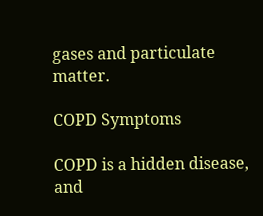gases and particulate matter.

COPD Symptoms

COPD is a hidden disease, and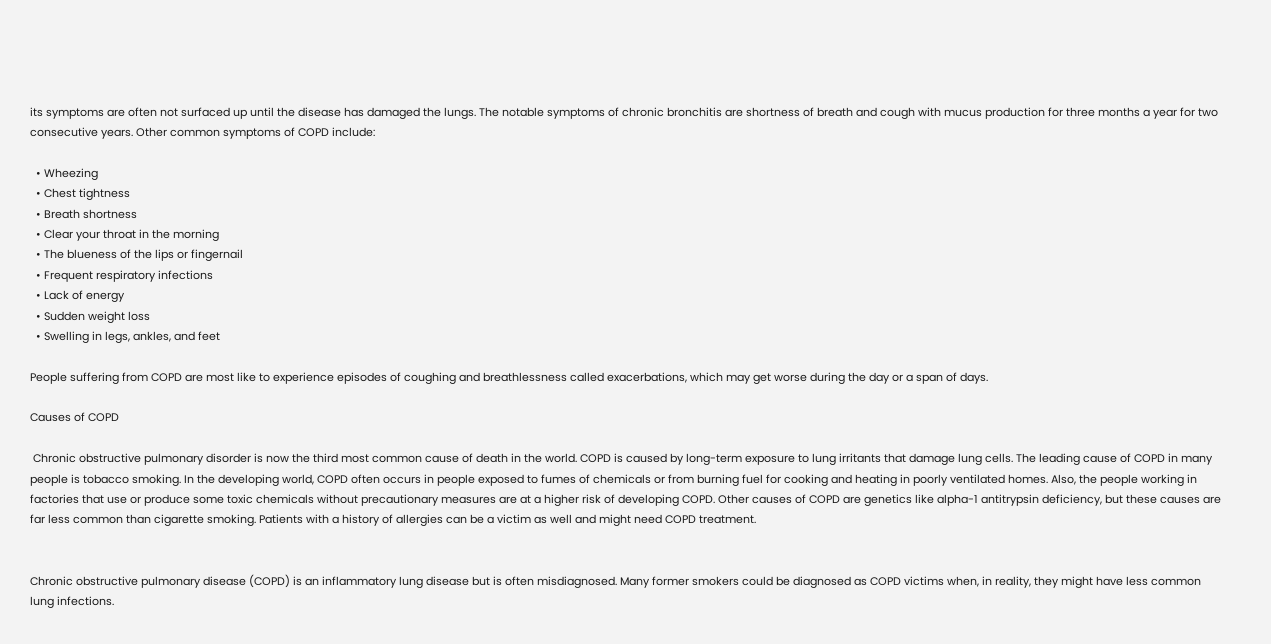its symptoms are often not surfaced up until the disease has damaged the lungs. The notable symptoms of chronic bronchitis are shortness of breath and cough with mucus production for three months a year for two consecutive years. Other common symptoms of COPD include:

  • Wheezing
  • Chest tightness
  • Breath shortness
  • Clear your throat in the morning
  • The blueness of the lips or fingernail
  • Frequent respiratory infections
  • Lack of energy
  • Sudden weight loss
  • Swelling in legs, ankles, and feet

People suffering from COPD are most like to experience episodes of coughing and breathlessness called exacerbations, which may get worse during the day or a span of days.

Causes of COPD

 Chronic obstructive pulmonary disorder is now the third most common cause of death in the world. COPD is caused by long-term exposure to lung irritants that damage lung cells. The leading cause of COPD in many people is tobacco smoking. In the developing world, COPD often occurs in people exposed to fumes of chemicals or from burning fuel for cooking and heating in poorly ventilated homes. Also, the people working in factories that use or produce some toxic chemicals without precautionary measures are at a higher risk of developing COPD. Other causes of COPD are genetics like alpha-1 antitrypsin deficiency, but these causes are far less common than cigarette smoking. Patients with a history of allergies can be a victim as well and might need COPD treatment.


Chronic obstructive pulmonary disease (COPD) is an inflammatory lung disease but is often misdiagnosed. Many former smokers could be diagnosed as COPD victims when, in reality, they might have less common lung infections.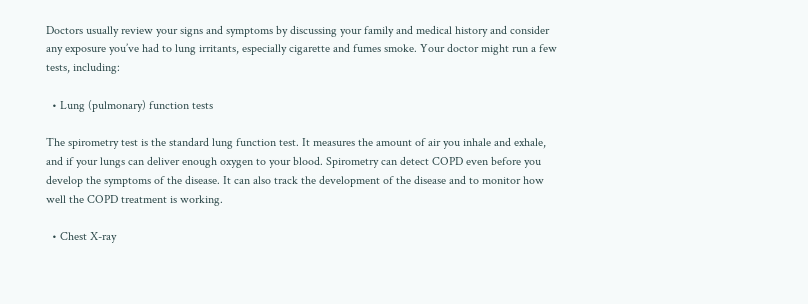Doctors usually review your signs and symptoms by discussing your family and medical history and consider any exposure you’ve had to lung irritants, especially cigarette and fumes smoke. Your doctor might run a few tests, including:

  • Lung (pulmonary) function tests

The spirometry test is the standard lung function test. It measures the amount of air you inhale and exhale, and if your lungs can deliver enough oxygen to your blood. Spirometry can detect COPD even before you develop the symptoms of the disease. It can also track the development of the disease and to monitor how well the COPD treatment is working.

  • Chest X-ray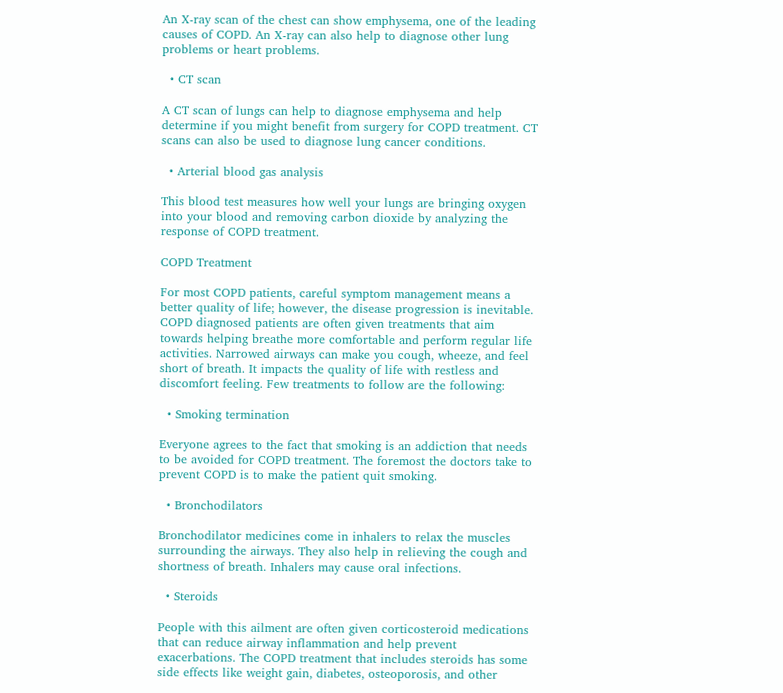An X-ray scan of the chest can show emphysema, one of the leading causes of COPD. An X-ray can also help to diagnose other lung problems or heart problems.

  • CT scan

A CT scan of lungs can help to diagnose emphysema and help determine if you might benefit from surgery for COPD treatment. CT scans can also be used to diagnose lung cancer conditions.

  • Arterial blood gas analysis

This blood test measures how well your lungs are bringing oxygen into your blood and removing carbon dioxide by analyzing the response of COPD treatment.

COPD Treatment

For most COPD patients, careful symptom management means a better quality of life; however, the disease progression is inevitable. COPD diagnosed patients are often given treatments that aim towards helping breathe more comfortable and perform regular life activities. Narrowed airways can make you cough, wheeze, and feel short of breath. It impacts the quality of life with restless and discomfort feeling. Few treatments to follow are the following:

  • Smoking termination

Everyone agrees to the fact that smoking is an addiction that needs to be avoided for COPD treatment. The foremost the doctors take to prevent COPD is to make the patient quit smoking.

  • Bronchodilators

Bronchodilator medicines come in inhalers to relax the muscles surrounding the airways. They also help in relieving the cough and shortness of breath. Inhalers may cause oral infections.

  • Steroids

People with this ailment are often given corticosteroid medications that can reduce airway inflammation and help prevent exacerbations. The COPD treatment that includes steroids has some side effects like weight gain, diabetes, osteoporosis, and other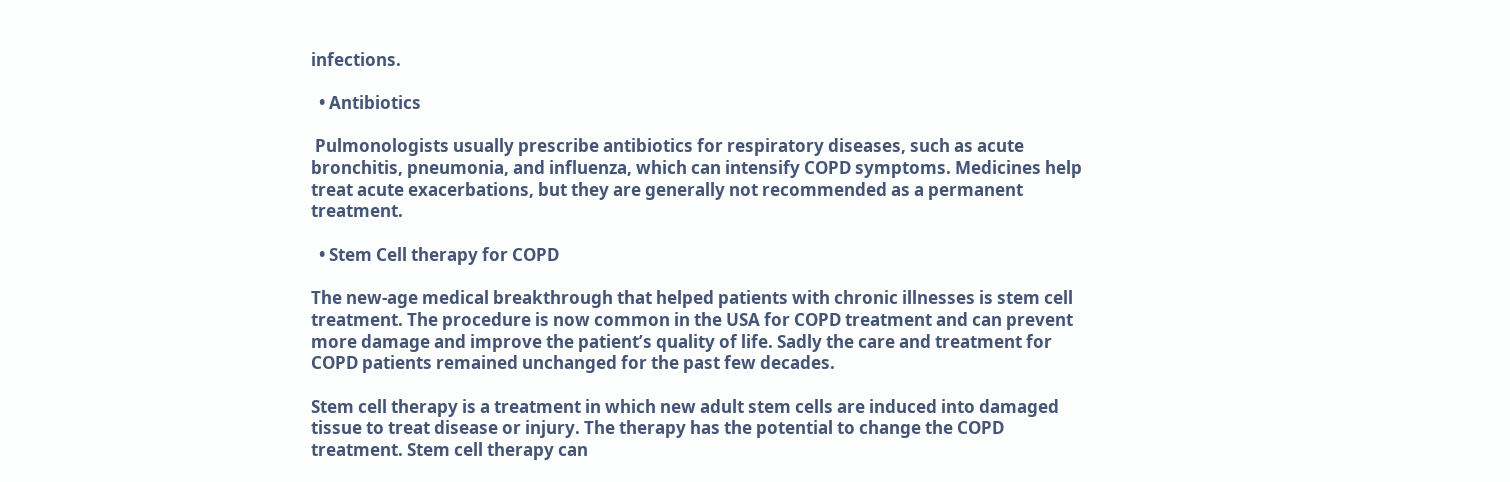infections.

  • Antibiotics

 Pulmonologists usually prescribe antibiotics for respiratory diseases, such as acute bronchitis, pneumonia, and influenza, which can intensify COPD symptoms. Medicines help treat acute exacerbations, but they are generally not recommended as a permanent treatment.

  • Stem Cell therapy for COPD

The new-age medical breakthrough that helped patients with chronic illnesses is stem cell treatment. The procedure is now common in the USA for COPD treatment and can prevent more damage and improve the patient’s quality of life. Sadly the care and treatment for COPD patients remained unchanged for the past few decades.

Stem cell therapy is a treatment in which new adult stem cells are induced into damaged tissue to treat disease or injury. The therapy has the potential to change the COPD treatment. Stem cell therapy can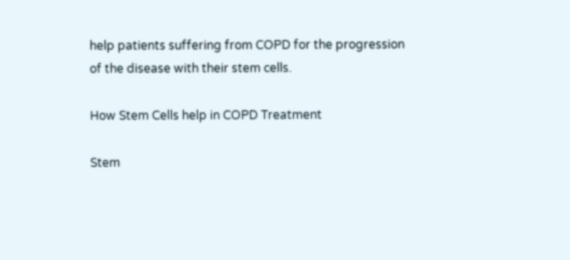help patients suffering from COPD for the progression of the disease with their stem cells.

How Stem Cells help in COPD Treatment

Stem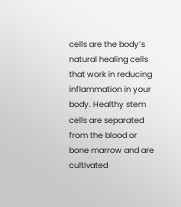cells are the body’s natural healing cells that work in reducing inflammation in your body. Healthy stem cells are separated from the blood or bone marrow and are cultivated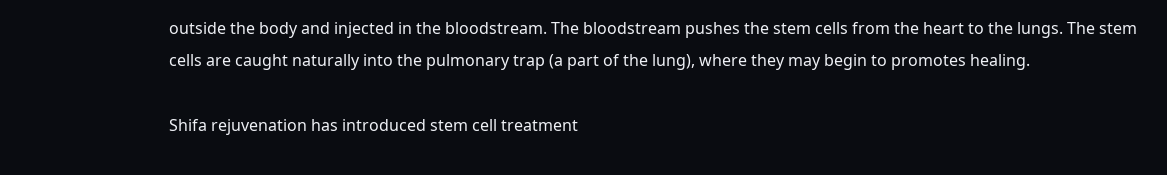outside the body and injected in the bloodstream. The bloodstream pushes the stem cells from the heart to the lungs. The stem cells are caught naturally into the pulmonary trap (a part of the lung), where they may begin to promotes healing.

Shifa rejuvenation has introduced stem cell treatment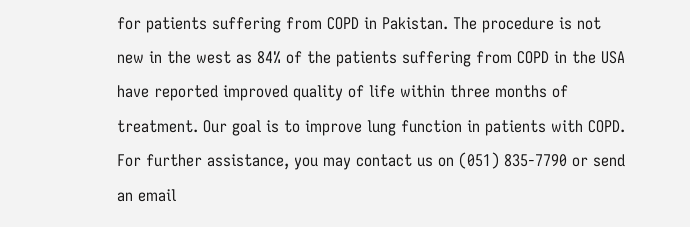for patients suffering from COPD in Pakistan. The procedure is not new in the west as 84% of the patients suffering from COPD in the USA have reported improved quality of life within three months of treatment. Our goal is to improve lung function in patients with COPD. For further assistance, you may contact us on (051) 835-7790 or send an email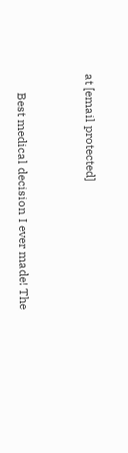at [email protected]


      Best medical decision I ever made! The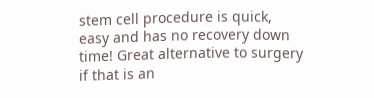stem cell procedure is quick, easy and has no recovery down time! Great alternative to surgery if that is an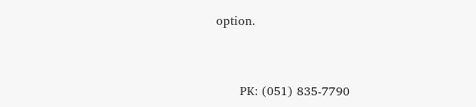option.



      PK: (051) 835-7790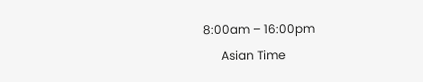8:00am – 16:00pm
      Asian Time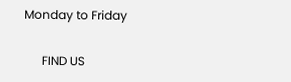Monday to Friday

      FIND US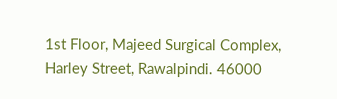1st Floor, Majeed Surgical Complex, Harley Street, Rawalpindi. 46000